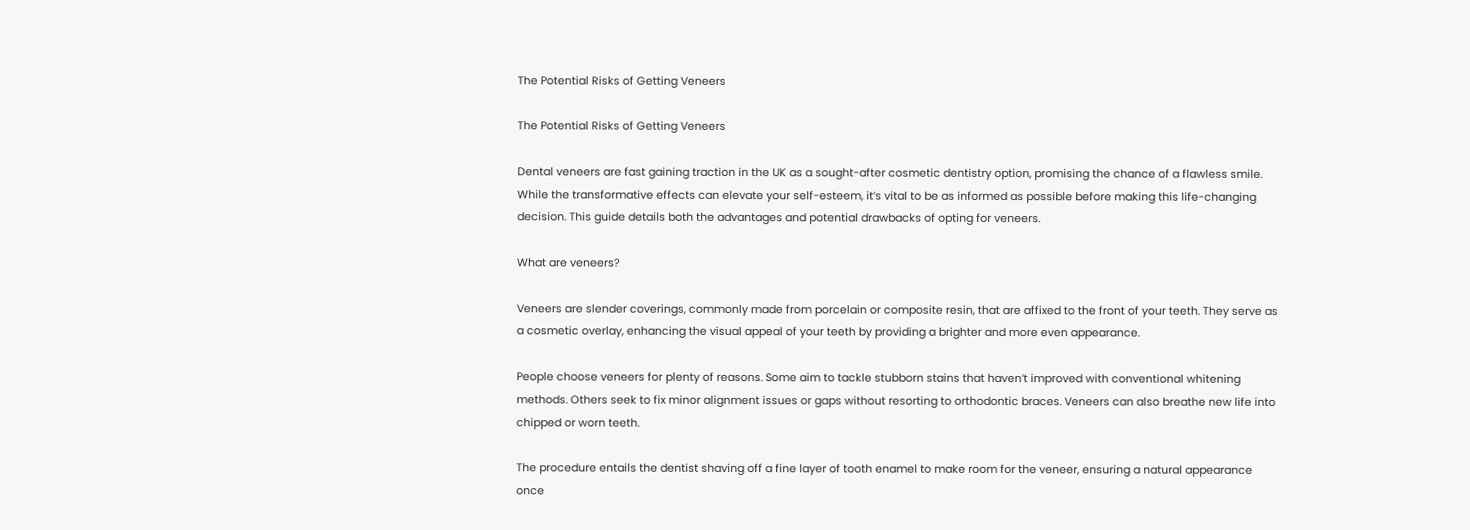The Potential Risks of Getting Veneers

The Potential Risks of Getting Veneers

Dental veneers are fast gaining traction in the UK as a sought-after cosmetic dentistry option, promising the chance of a flawless smile. While the transformative effects can elevate your self-esteem, it’s vital to be as informed as possible before making this life-changing decision. This guide details both the advantages and potential drawbacks of opting for veneers.

What are veneers?

Veneers are slender coverings, commonly made from porcelain or composite resin, that are affixed to the front of your teeth. They serve as a cosmetic overlay, enhancing the visual appeal of your teeth by providing a brighter and more even appearance.

People choose veneers for plenty of reasons. Some aim to tackle stubborn stains that haven’t improved with conventional whitening methods. Others seek to fix minor alignment issues or gaps without resorting to orthodontic braces. Veneers can also breathe new life into chipped or worn teeth.

The procedure entails the dentist shaving off a fine layer of tooth enamel to make room for the veneer, ensuring a natural appearance once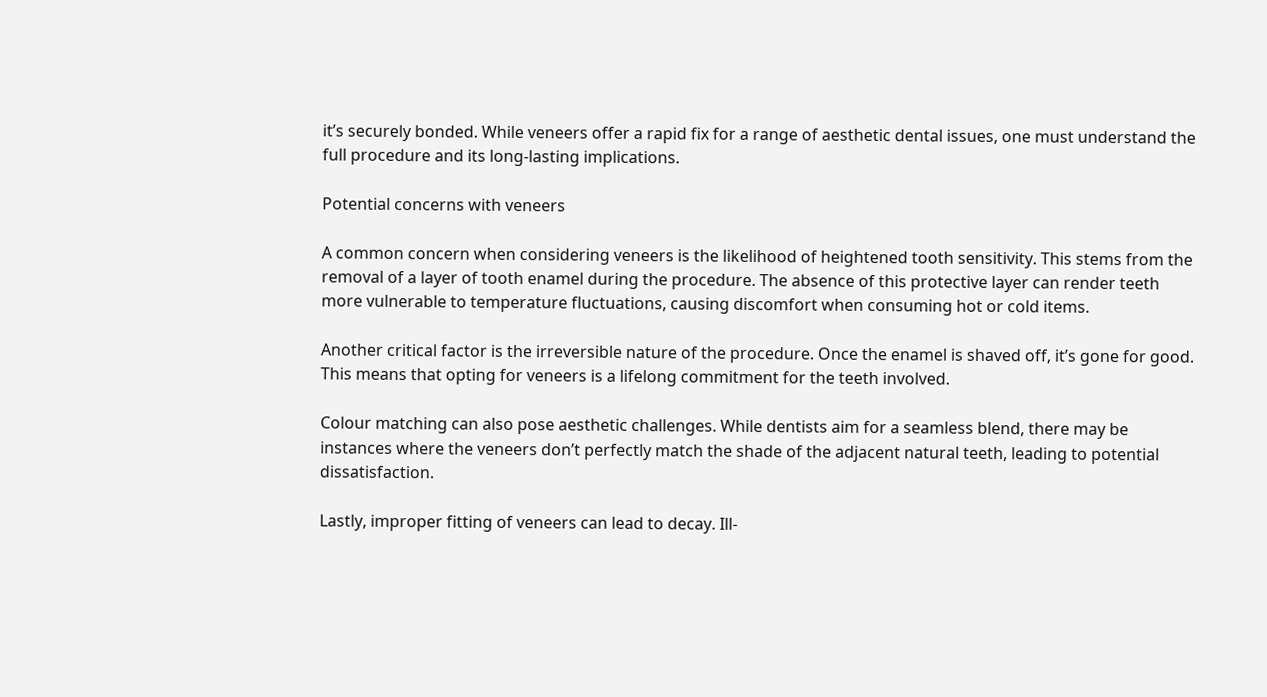it’s securely bonded. While veneers offer a rapid fix for a range of aesthetic dental issues, one must understand the full procedure and its long-lasting implications.

Potential concerns with veneers

A common concern when considering veneers is the likelihood of heightened tooth sensitivity. This stems from the removal of a layer of tooth enamel during the procedure. The absence of this protective layer can render teeth more vulnerable to temperature fluctuations, causing discomfort when consuming hot or cold items.

Another critical factor is the irreversible nature of the procedure. Once the enamel is shaved off, it’s gone for good. This means that opting for veneers is a lifelong commitment for the teeth involved.

Colour matching can also pose aesthetic challenges. While dentists aim for a seamless blend, there may be instances where the veneers don’t perfectly match the shade of the adjacent natural teeth, leading to potential dissatisfaction.

Lastly, improper fitting of veneers can lead to decay. Ill-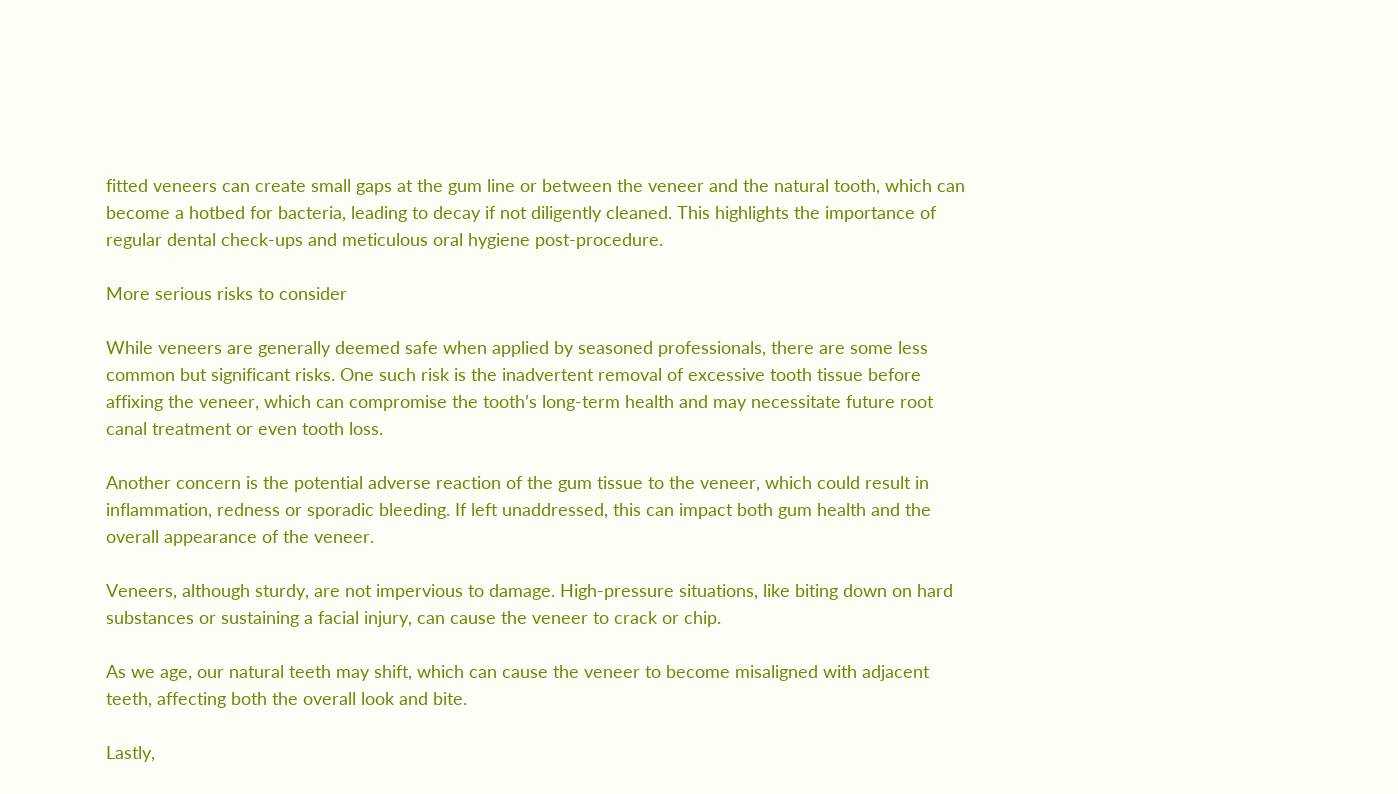fitted veneers can create small gaps at the gum line or between the veneer and the natural tooth, which can become a hotbed for bacteria, leading to decay if not diligently cleaned. This highlights the importance of regular dental check-ups and meticulous oral hygiene post-procedure.

More serious risks to consider

While veneers are generally deemed safe when applied by seasoned professionals, there are some less common but significant risks. One such risk is the inadvertent removal of excessive tooth tissue before affixing the veneer, which can compromise the tooth’s long-term health and may necessitate future root canal treatment or even tooth loss.

Another concern is the potential adverse reaction of the gum tissue to the veneer, which could result in inflammation, redness or sporadic bleeding. If left unaddressed, this can impact both gum health and the overall appearance of the veneer.

Veneers, although sturdy, are not impervious to damage. High-pressure situations, like biting down on hard substances or sustaining a facial injury, can cause the veneer to crack or chip.

As we age, our natural teeth may shift, which can cause the veneer to become misaligned with adjacent teeth, affecting both the overall look and bite.

Lastly,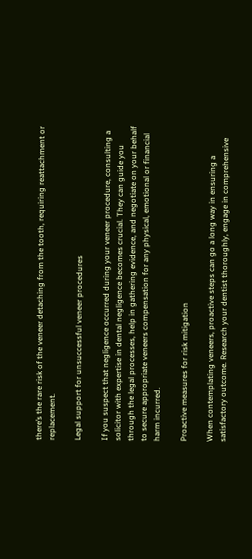there’s the rare risk of the veneer detaching from the tooth, requiring reattachment or replacement.

Legal support for unsuccessful veneer procedures

If you suspect that negligence occurred during your veneer procedure, consulting a solicitor with expertise in dental negligence becomes crucial. They can guide you through the legal processes, help in gathering evidence, and negotiate on your behalf to secure appropriate veneers compensation for any physical, emotional or financial harm incurred.

Proactive measures for risk mitigation

When contemplating veneers, proactive steps can go a long way in ensuring a satisfactory outcome. Research your dentist thoroughly, engage in comprehensive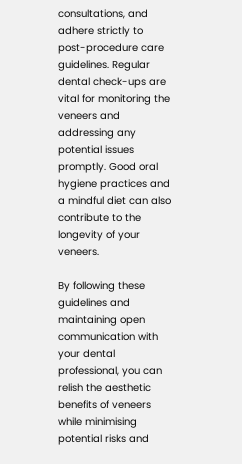consultations, and adhere strictly to post-procedure care guidelines. Regular dental check-ups are vital for monitoring the veneers and addressing any potential issues promptly. Good oral hygiene practices and a mindful diet can also contribute to the longevity of your veneers.

By following these guidelines and maintaining open communication with your dental professional, you can relish the aesthetic benefits of veneers while minimising potential risks and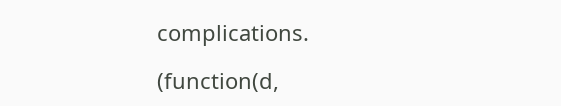complications.

(function(d,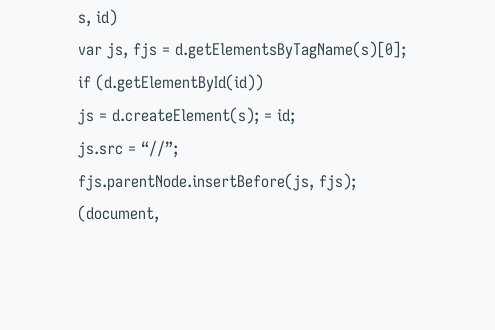s, id)
var js, fjs = d.getElementsByTagName(s)[0];
if (d.getElementById(id))
js = d.createElement(s); = id;
js.src = “//”;
fjs.parentNode.insertBefore(js, fjs);
(document,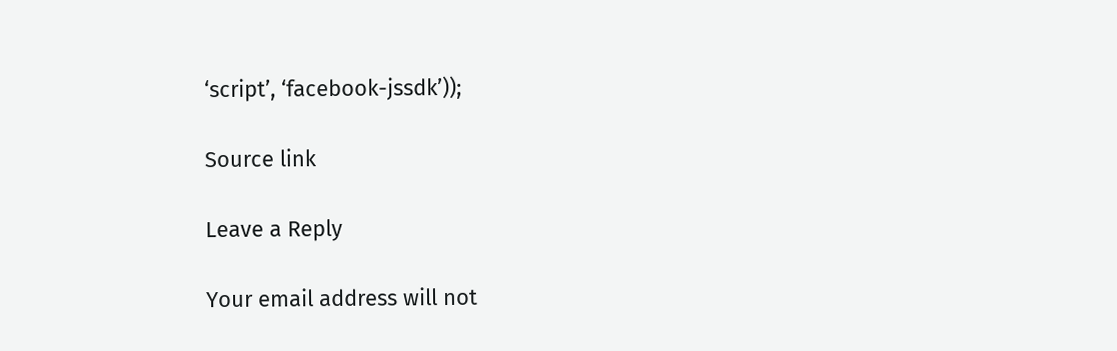‘script’, ‘facebook-jssdk’));

Source link

Leave a Reply

Your email address will not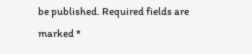be published. Required fields are marked *